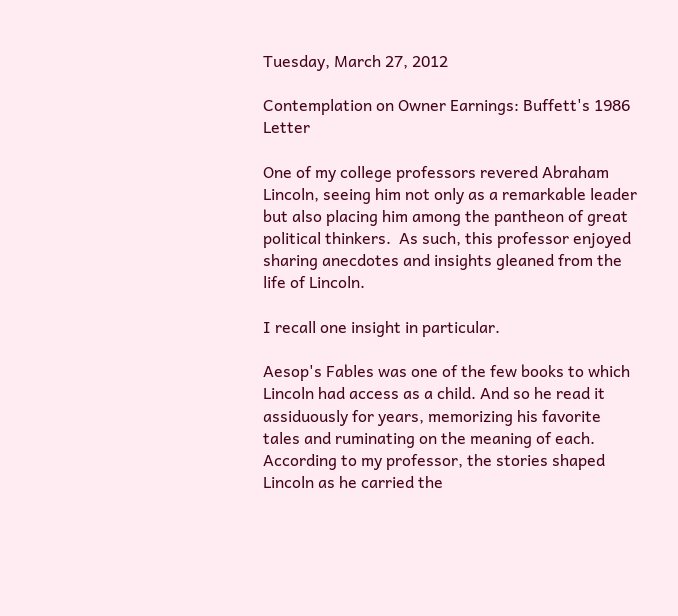Tuesday, March 27, 2012

Contemplation on Owner Earnings: Buffett's 1986 Letter

One of my college professors revered Abraham Lincoln, seeing him not only as a remarkable leader but also placing him among the pantheon of great political thinkers.  As such, this professor enjoyed sharing anecdotes and insights gleaned from the life of Lincoln.

I recall one insight in particular.

Aesop's Fables was one of the few books to which Lincoln had access as a child. And so he read it assiduously for years, memorizing his favorite tales and ruminating on the meaning of each. According to my professor, the stories shaped Lincoln as he carried the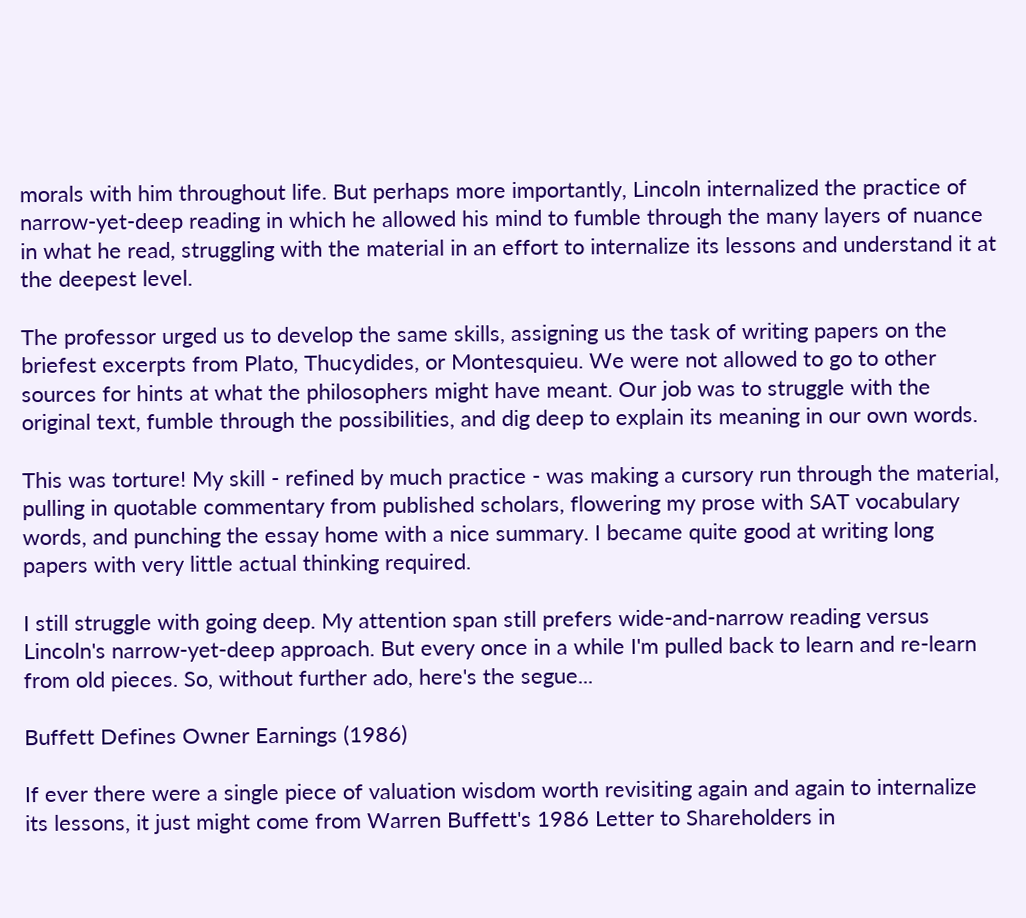morals with him throughout life. But perhaps more importantly, Lincoln internalized the practice of narrow-yet-deep reading in which he allowed his mind to fumble through the many layers of nuance in what he read, struggling with the material in an effort to internalize its lessons and understand it at the deepest level.

The professor urged us to develop the same skills, assigning us the task of writing papers on the briefest excerpts from Plato, Thucydides, or Montesquieu. We were not allowed to go to other sources for hints at what the philosophers might have meant. Our job was to struggle with the original text, fumble through the possibilities, and dig deep to explain its meaning in our own words.

This was torture! My skill - refined by much practice - was making a cursory run through the material, pulling in quotable commentary from published scholars, flowering my prose with SAT vocabulary words, and punching the essay home with a nice summary. I became quite good at writing long papers with very little actual thinking required.

I still struggle with going deep. My attention span still prefers wide-and-narrow reading versus Lincoln's narrow-yet-deep approach. But every once in a while I'm pulled back to learn and re-learn from old pieces. So, without further ado, here's the segue...

Buffett Defines Owner Earnings (1986)

If ever there were a single piece of valuation wisdom worth revisiting again and again to internalize its lessons, it just might come from Warren Buffett's 1986 Letter to Shareholders in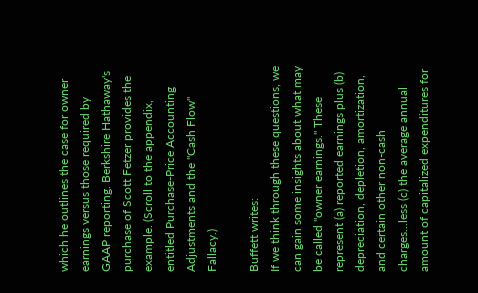which he outlines the case for owner earnings versus those required by GAAP reporting. Berkshire Hathaway's purchase of Scott Fetzer provides the example. (Scroll to the appendix, entitled Purchase-Price Accounting Adjustments and the "Cash Flow" Fallacy.)

Buffett writes:
If we think through these questions, we can gain some insights about what may be called "owner earnings." These represent (a) reported earnings plus (b) depreciation, depletion, amortization, and certain other non-cash charges...less (c) the average annual amount of capitalized expenditures for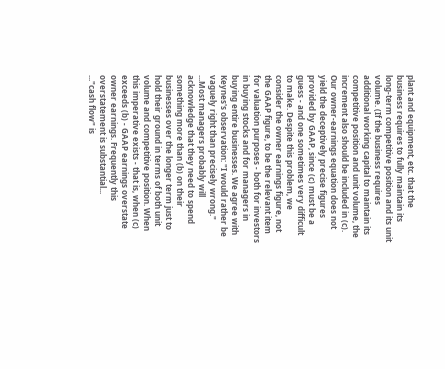plant and equipment, etc. that the business requires to fully maintain its long-term competitive position and its unit volume. (If the business requires additional working capital to maintain its competitive position and unit volume, the increment also should be included in (c).
Our owner-earnings equation does not yield the deceptively precise figures provided by GAAP, since (c) must be a guess - and one sometimes very difficult to make. Despite this problem, we consider the owner earnings figure, not the GAAP figure, to be the relevant item for valuation purposes - both for investors in buying stocks and for managers in buying entire businesses. We agree with Keynes's observation: "I would rather be vaguely right than precisely wrong."
...Most managers probably will acknowledge that they need to spend something more than (b) on their businesses over the longer term just to hold their ground in terms of both unit volume and competitive position. When this imperative exists - that is, when (c) exceeds (b) - GAAP earnings overstate owner earnings. Frequently this overstatement is substantial...
..."cash flow" is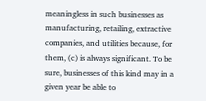meaningless in such businesses as manufacturing, retailing, extractive companies, and utilities because, for them, (c) is always significant. To be sure, businesses of this kind may in a given year be able to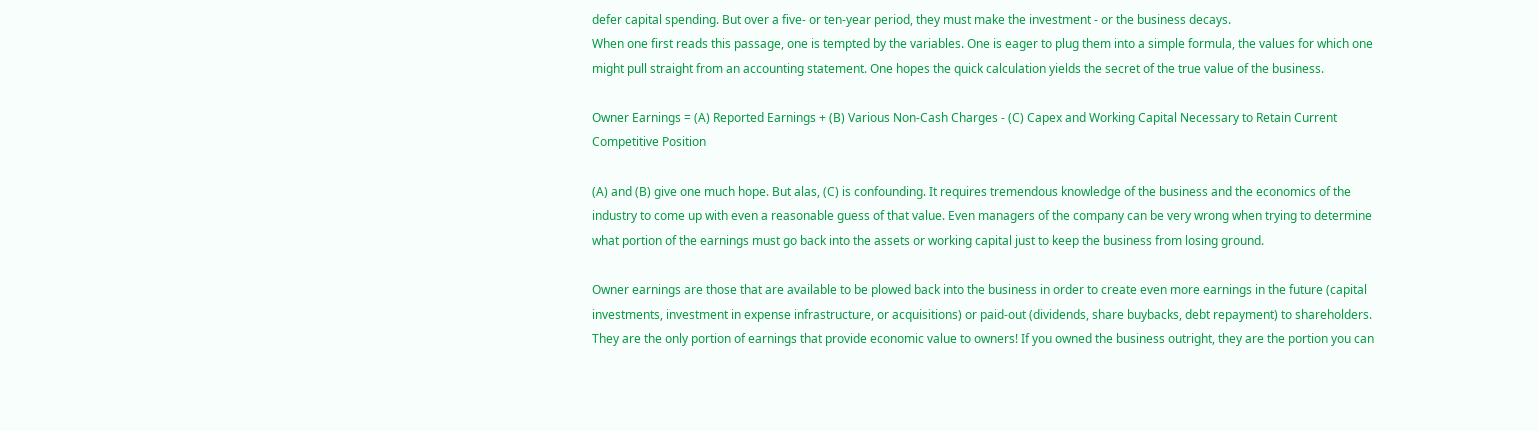defer capital spending. But over a five- or ten-year period, they must make the investment - or the business decays.
When one first reads this passage, one is tempted by the variables. One is eager to plug them into a simple formula, the values for which one might pull straight from an accounting statement. One hopes the quick calculation yields the secret of the true value of the business.

Owner Earnings = (A) Reported Earnings + (B) Various Non-Cash Charges - (C) Capex and Working Capital Necessary to Retain Current Competitive Position

(A) and (B) give one much hope. But alas, (C) is confounding. It requires tremendous knowledge of the business and the economics of the industry to come up with even a reasonable guess of that value. Even managers of the company can be very wrong when trying to determine what portion of the earnings must go back into the assets or working capital just to keep the business from losing ground.

Owner earnings are those that are available to be plowed back into the business in order to create even more earnings in the future (capital investments, investment in expense infrastructure, or acquisitions) or paid-out (dividends, share buybacks, debt repayment) to shareholders.  They are the only portion of earnings that provide economic value to owners! If you owned the business outright, they are the portion you can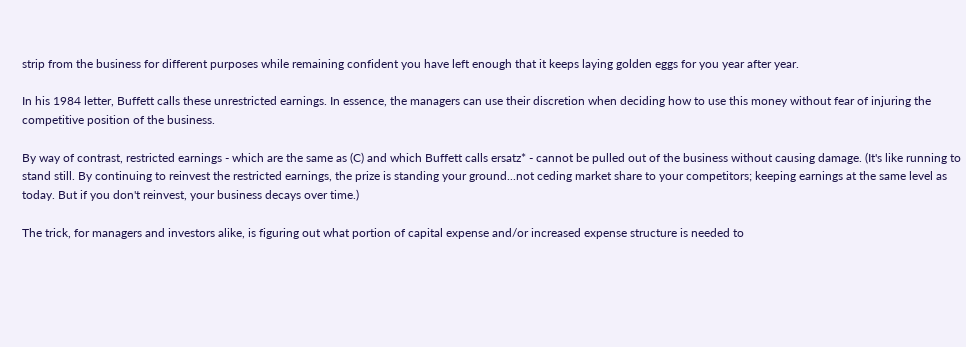strip from the business for different purposes while remaining confident you have left enough that it keeps laying golden eggs for you year after year.

In his 1984 letter, Buffett calls these unrestricted earnings. In essence, the managers can use their discretion when deciding how to use this money without fear of injuring the competitive position of the business.

By way of contrast, restricted earnings - which are the same as (C) and which Buffett calls ersatz* - cannot be pulled out of the business without causing damage. (It's like running to stand still. By continuing to reinvest the restricted earnings, the prize is standing your ground...not ceding market share to your competitors; keeping earnings at the same level as today. But if you don't reinvest, your business decays over time.)

The trick, for managers and investors alike, is figuring out what portion of capital expense and/or increased expense structure is needed to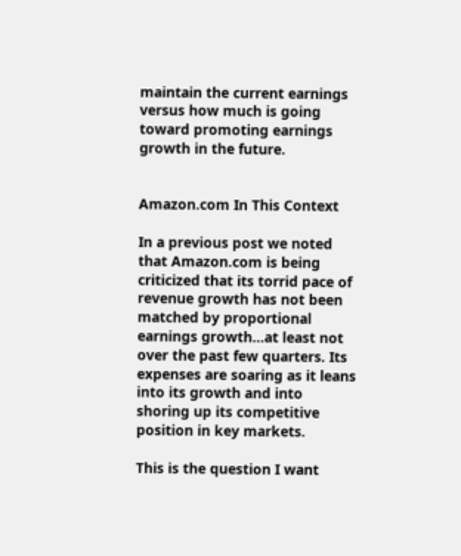maintain the current earnings versus how much is going toward promoting earnings growth in the future.


Amazon.com In This Context

In a previous post we noted that Amazon.com is being criticized that its torrid pace of revenue growth has not been matched by proportional earnings growth...at least not over the past few quarters. Its expenses are soaring as it leans into its growth and into shoring up its competitive position in key markets.

This is the question I want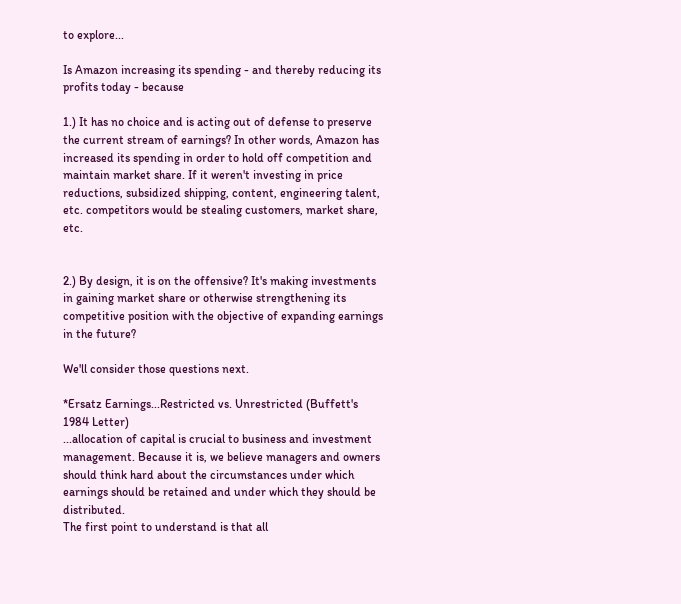to explore...

Is Amazon increasing its spending - and thereby reducing its profits today - because

1.) It has no choice and is acting out of defense to preserve the current stream of earnings? In other words, Amazon has increased its spending in order to hold off competition and maintain market share. If it weren't investing in price reductions, subsidized shipping, content, engineering talent, etc. competitors would be stealing customers, market share, etc.


2.) By design, it is on the offensive? It's making investments in gaining market share or otherwise strengthening its competitive position with the objective of expanding earnings in the future?

We'll consider those questions next.

*Ersatz Earnings...Restricted vs. Unrestricted (Buffett's 1984 Letter)
...allocation of capital is crucial to business and investment management. Because it is, we believe managers and owners should think hard about the circumstances under which earnings should be retained and under which they should be distributed.
The first point to understand is that all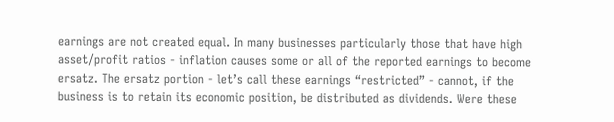earnings are not created equal. In many businesses particularly those that have high asset/profit ratios - inflation causes some or all of the reported earnings to become ersatz. The ersatz portion - let’s call these earnings “restricted” - cannot, if the business is to retain its economic position, be distributed as dividends. Were these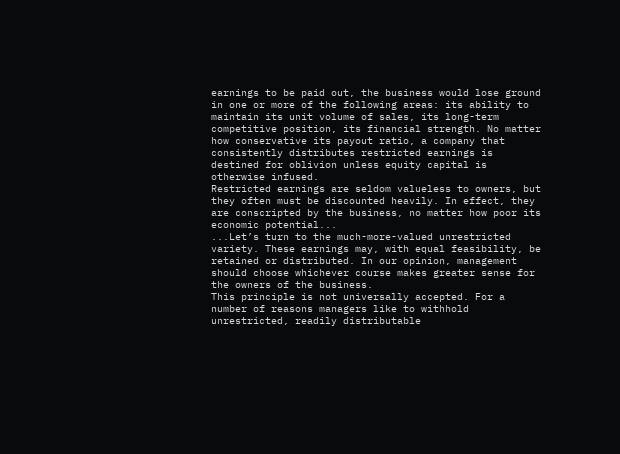earnings to be paid out, the business would lose ground in one or more of the following areas: its ability to maintain its unit volume of sales, its long-term competitive position, its financial strength. No matter how conservative its payout ratio, a company that consistently distributes restricted earnings is destined for oblivion unless equity capital is otherwise infused.
Restricted earnings are seldom valueless to owners, but they often must be discounted heavily. In effect, they are conscripted by the business, no matter how poor its economic potential...
...Let’s turn to the much-more-valued unrestricted variety. These earnings may, with equal feasibility, be retained or distributed. In our opinion, management should choose whichever course makes greater sense for the owners of the business.
This principle is not universally accepted. For a number of reasons managers like to withhold unrestricted, readily distributable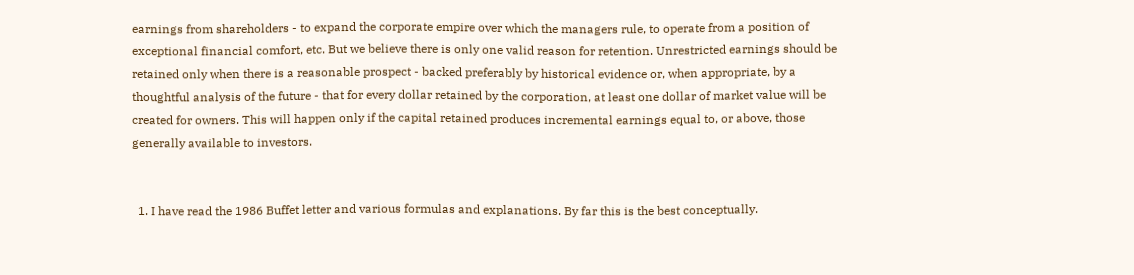earnings from shareholders - to expand the corporate empire over which the managers rule, to operate from a position of exceptional financial comfort, etc. But we believe there is only one valid reason for retention. Unrestricted earnings should be retained only when there is a reasonable prospect - backed preferably by historical evidence or, when appropriate, by a thoughtful analysis of the future - that for every dollar retained by the corporation, at least one dollar of market value will be created for owners. This will happen only if the capital retained produces incremental earnings equal to, or above, those generally available to investors.


  1. I have read the 1986 Buffet letter and various formulas and explanations. By far this is the best conceptually.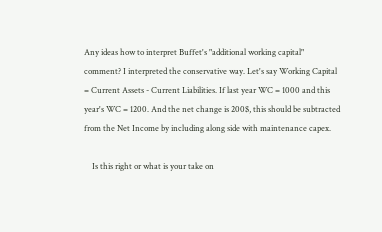Any ideas how to interpret Buffet's "additional working capital" comment? I interpreted the conservative way. Let's say Working Capital = Current Assets - Current Liabilities. If last year WC = 1000 and this year's WC = 1200. And the net change is 200$, this should be subtracted from the Net Income by including along side with maintenance capex.

    Is this right or what is your take on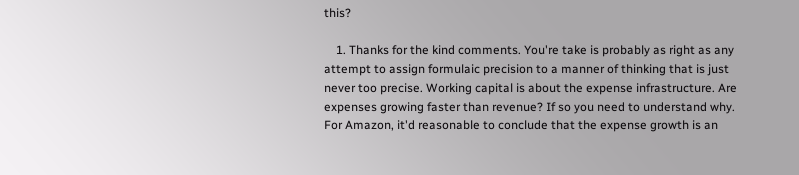this?

    1. Thanks for the kind comments. You're take is probably as right as any attempt to assign formulaic precision to a manner of thinking that is just never too precise. Working capital is about the expense infrastructure. Are expenses growing faster than revenue? If so you need to understand why. For Amazon, it'd reasonable to conclude that the expense growth is an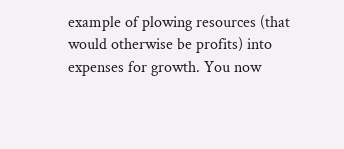example of plowing resources (that would otherwise be profits) into expenses for growth. You now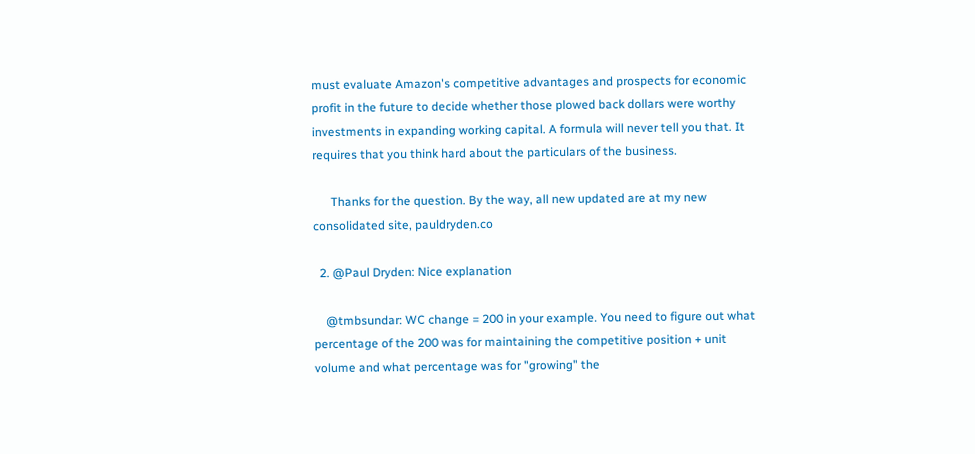must evaluate Amazon's competitive advantages and prospects for economic profit in the future to decide whether those plowed back dollars were worthy investments in expanding working capital. A formula will never tell you that. It requires that you think hard about the particulars of the business.

      Thanks for the question. By the way, all new updated are at my new consolidated site, pauldryden.co

  2. @Paul Dryden: Nice explanation

    @tmbsundar: WC change = 200 in your example. You need to figure out what percentage of the 200 was for maintaining the competitive position + unit volume and what percentage was for "growing" the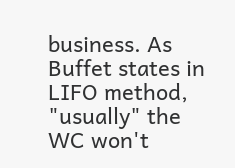business. As Buffet states in LIFO method, "usually" the WC won't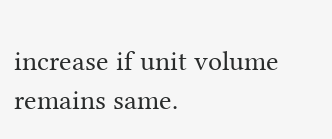increase if unit volume remains same.